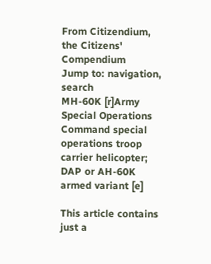From Citizendium, the Citizens' Compendium
Jump to: navigation, search
MH-60K [r]Army Special Operations Command special operations troop carrier helicopter; DAP or AH-60K armed variant [e]

This article contains just a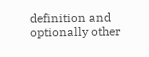definition and optionally other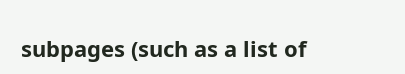subpages (such as a list of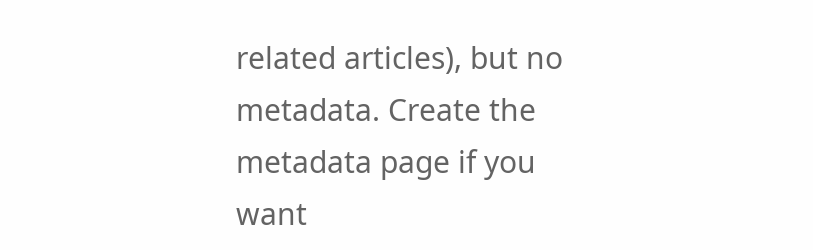related articles), but no metadata. Create the metadata page if you want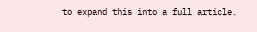to expand this into a full article.